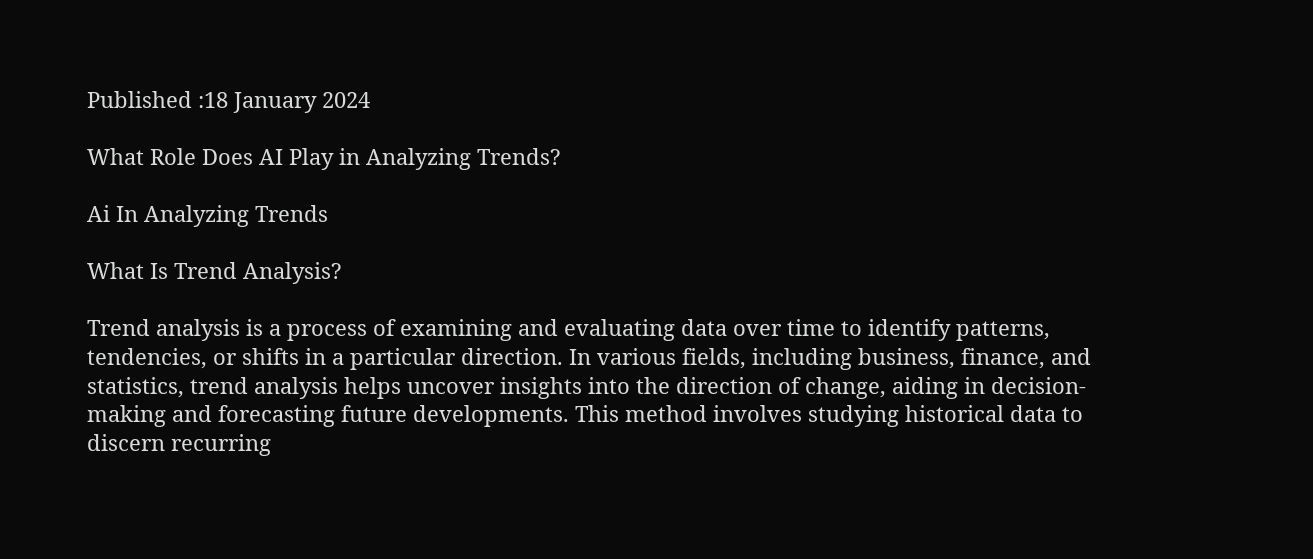Published :18 January 2024

What Role Does AI Play in Analyzing Trends?

Ai In Analyzing Trends

What Is Trend Analysis?

Trend analysis is a process of examining and evaluating data over time to identify patterns, tendencies, or shifts in a particular direction. In various fields, including business, finance, and statistics, trend analysis helps uncover insights into the direction of change, aiding in decision-making and forecasting future developments. This method involves studying historical data to discern recurring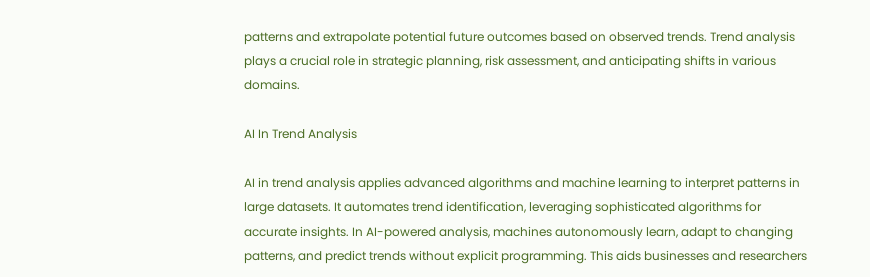patterns and extrapolate potential future outcomes based on observed trends. Trend analysis plays a crucial role in strategic planning, risk assessment, and anticipating shifts in various domains.

AI In Trend Analysis

AI in trend analysis applies advanced algorithms and machine learning to interpret patterns in large datasets. It automates trend identification, leveraging sophisticated algorithms for accurate insights. In AI-powered analysis, machines autonomously learn, adapt to changing patterns, and predict trends without explicit programming. This aids businesses and researchers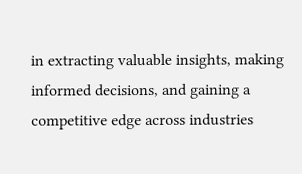in extracting valuable insights, making informed decisions, and gaining a competitive edge across industries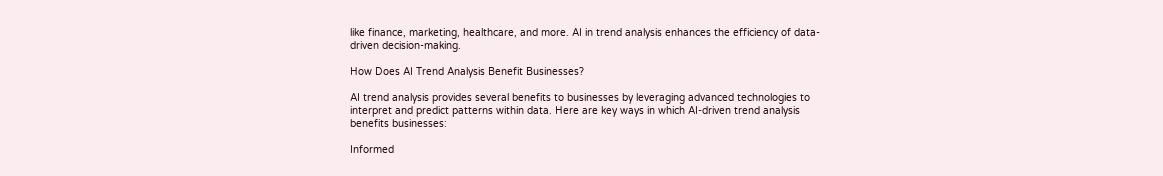like finance, marketing, healthcare, and more. AI in trend analysis enhances the efficiency of data-driven decision-making.

How Does AI Trend Analysis Benefit Businesses?

AI trend analysis provides several benefits to businesses by leveraging advanced technologies to interpret and predict patterns within data. Here are key ways in which AI-driven trend analysis benefits businesses:

Informed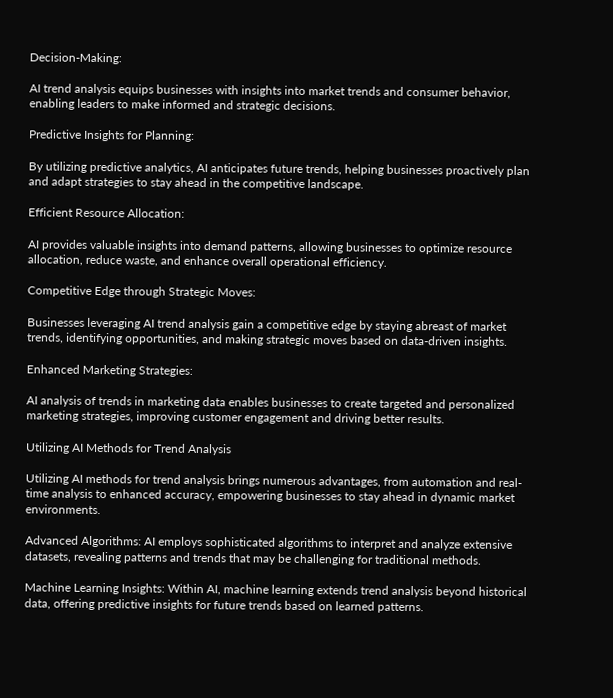Decision-Making:

AI trend analysis equips businesses with insights into market trends and consumer behavior, enabling leaders to make informed and strategic decisions.

Predictive Insights for Planning:

By utilizing predictive analytics, AI anticipates future trends, helping businesses proactively plan and adapt strategies to stay ahead in the competitive landscape.

Efficient Resource Allocation:

AI provides valuable insights into demand patterns, allowing businesses to optimize resource allocation, reduce waste, and enhance overall operational efficiency.

Competitive Edge through Strategic Moves:

Businesses leveraging AI trend analysis gain a competitive edge by staying abreast of market trends, identifying opportunities, and making strategic moves based on data-driven insights.

Enhanced Marketing Strategies:

AI analysis of trends in marketing data enables businesses to create targeted and personalized marketing strategies, improving customer engagement and driving better results.

Utilizing AI Methods for Trend Analysis

Utilizing AI methods for trend analysis brings numerous advantages, from automation and real-time analysis to enhanced accuracy, empowering businesses to stay ahead in dynamic market environments.

Advanced Algorithms: AI employs sophisticated algorithms to interpret and analyze extensive datasets, revealing patterns and trends that may be challenging for traditional methods.

Machine Learning Insights: Within AI, machine learning extends trend analysis beyond historical data, offering predictive insights for future trends based on learned patterns.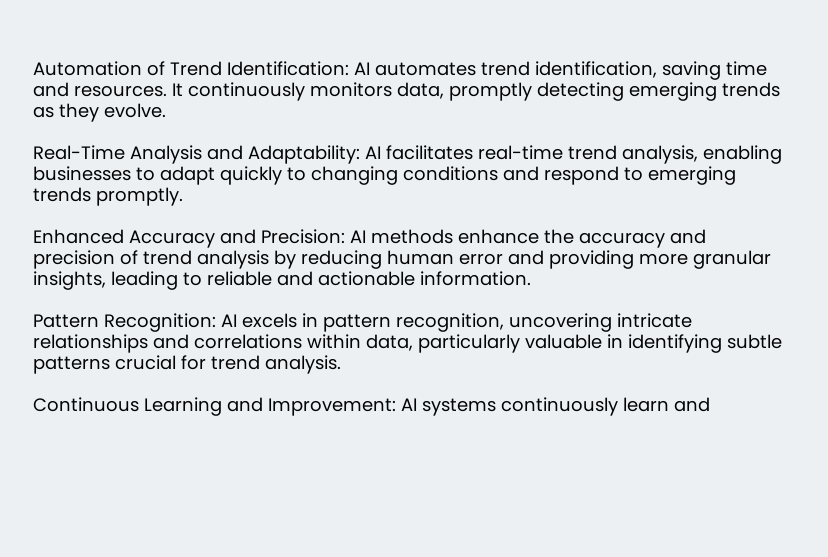Automation of Trend Identification: AI automates trend identification, saving time and resources. It continuously monitors data, promptly detecting emerging trends as they evolve.

Real-Time Analysis and Adaptability: AI facilitates real-time trend analysis, enabling businesses to adapt quickly to changing conditions and respond to emerging trends promptly.

Enhanced Accuracy and Precision: AI methods enhance the accuracy and precision of trend analysis by reducing human error and providing more granular insights, leading to reliable and actionable information.

Pattern Recognition: AI excels in pattern recognition, uncovering intricate relationships and correlations within data, particularly valuable in identifying subtle patterns crucial for trend analysis.

Continuous Learning and Improvement: AI systems continuously learn and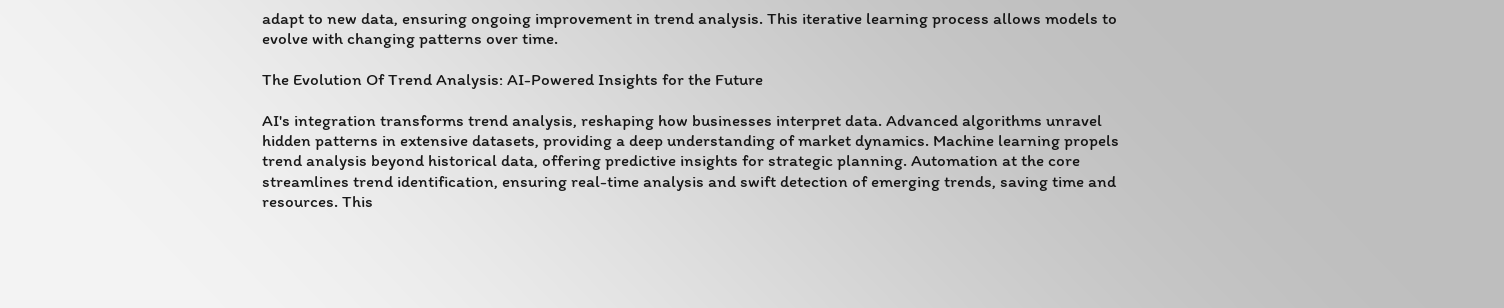adapt to new data, ensuring ongoing improvement in trend analysis. This iterative learning process allows models to evolve with changing patterns over time.

The Evolution Of Trend Analysis: AI-Powered Insights for the Future

AI's integration transforms trend analysis, reshaping how businesses interpret data. Advanced algorithms unravel hidden patterns in extensive datasets, providing a deep understanding of market dynamics. Machine learning propels trend analysis beyond historical data, offering predictive insights for strategic planning. Automation at the core streamlines trend identification, ensuring real-time analysis and swift detection of emerging trends, saving time and resources. This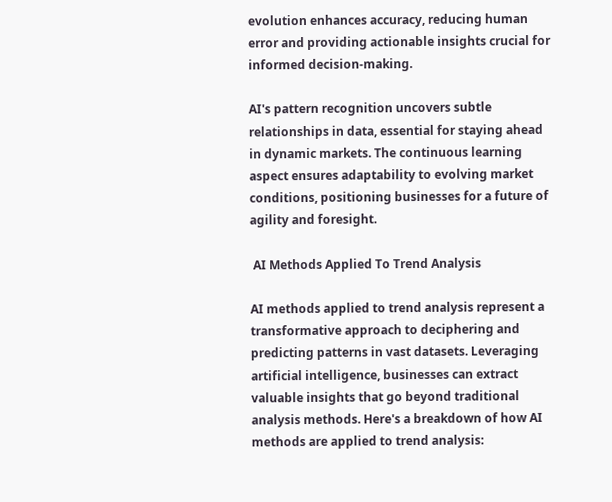evolution enhances accuracy, reducing human error and providing actionable insights crucial for informed decision-making.

AI's pattern recognition uncovers subtle relationships in data, essential for staying ahead in dynamic markets. The continuous learning aspect ensures adaptability to evolving market conditions, positioning businesses for a future of agility and foresight.

 AI Methods Applied To Trend Analysis

AI methods applied to trend analysis represent a transformative approach to deciphering and predicting patterns in vast datasets. Leveraging artificial intelligence, businesses can extract valuable insights that go beyond traditional analysis methods. Here's a breakdown of how AI methods are applied to trend analysis: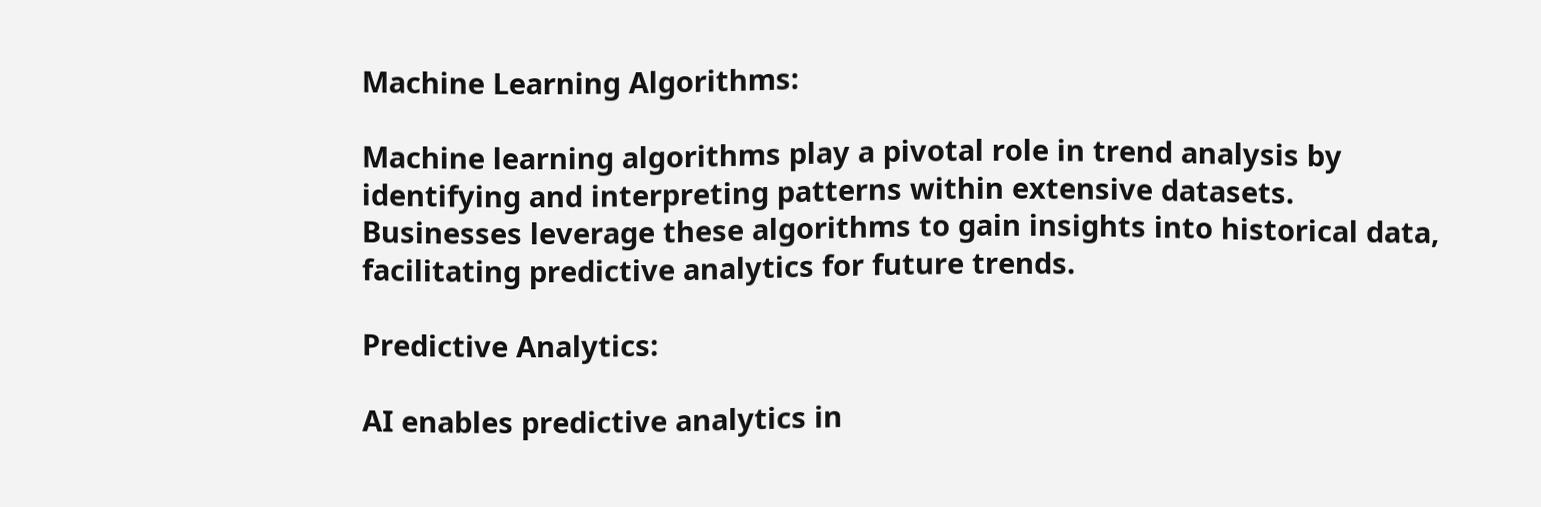Machine Learning Algorithms:

Machine learning algorithms play a pivotal role in trend analysis by identifying and interpreting patterns within extensive datasets. Businesses leverage these algorithms to gain insights into historical data, facilitating predictive analytics for future trends.

Predictive Analytics:

AI enables predictive analytics in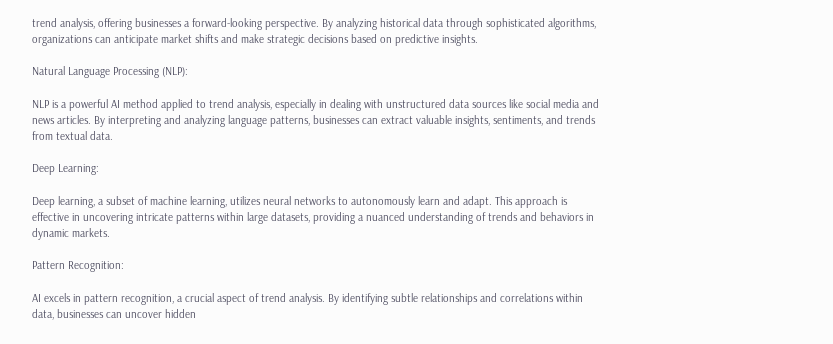trend analysis, offering businesses a forward-looking perspective. By analyzing historical data through sophisticated algorithms, organizations can anticipate market shifts and make strategic decisions based on predictive insights.

Natural Language Processing (NLP):

NLP is a powerful AI method applied to trend analysis, especially in dealing with unstructured data sources like social media and news articles. By interpreting and analyzing language patterns, businesses can extract valuable insights, sentiments, and trends from textual data.

Deep Learning:

Deep learning, a subset of machine learning, utilizes neural networks to autonomously learn and adapt. This approach is effective in uncovering intricate patterns within large datasets, providing a nuanced understanding of trends and behaviors in dynamic markets.

Pattern Recognition:

AI excels in pattern recognition, a crucial aspect of trend analysis. By identifying subtle relationships and correlations within data, businesses can uncover hidden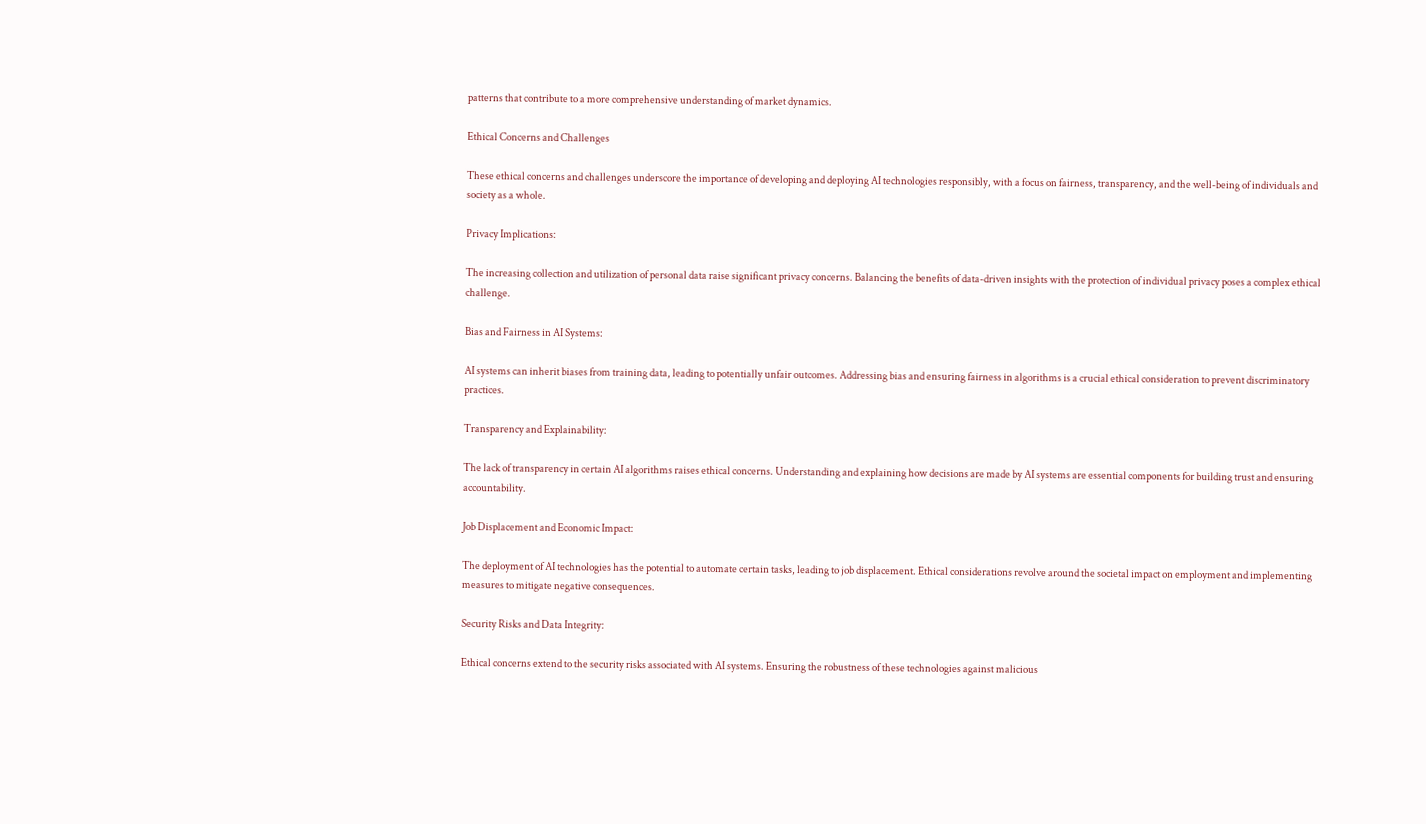patterns that contribute to a more comprehensive understanding of market dynamics.

Ethical Concerns and Challenges

These ethical concerns and challenges underscore the importance of developing and deploying AI technologies responsibly, with a focus on fairness, transparency, and the well-being of individuals and society as a whole.

Privacy Implications:

The increasing collection and utilization of personal data raise significant privacy concerns. Balancing the benefits of data-driven insights with the protection of individual privacy poses a complex ethical challenge.

Bias and Fairness in AI Systems:

AI systems can inherit biases from training data, leading to potentially unfair outcomes. Addressing bias and ensuring fairness in algorithms is a crucial ethical consideration to prevent discriminatory practices.

Transparency and Explainability:

The lack of transparency in certain AI algorithms raises ethical concerns. Understanding and explaining how decisions are made by AI systems are essential components for building trust and ensuring accountability.

Job Displacement and Economic Impact:

The deployment of AI technologies has the potential to automate certain tasks, leading to job displacement. Ethical considerations revolve around the societal impact on employment and implementing measures to mitigate negative consequences.

Security Risks and Data Integrity:

Ethical concerns extend to the security risks associated with AI systems. Ensuring the robustness of these technologies against malicious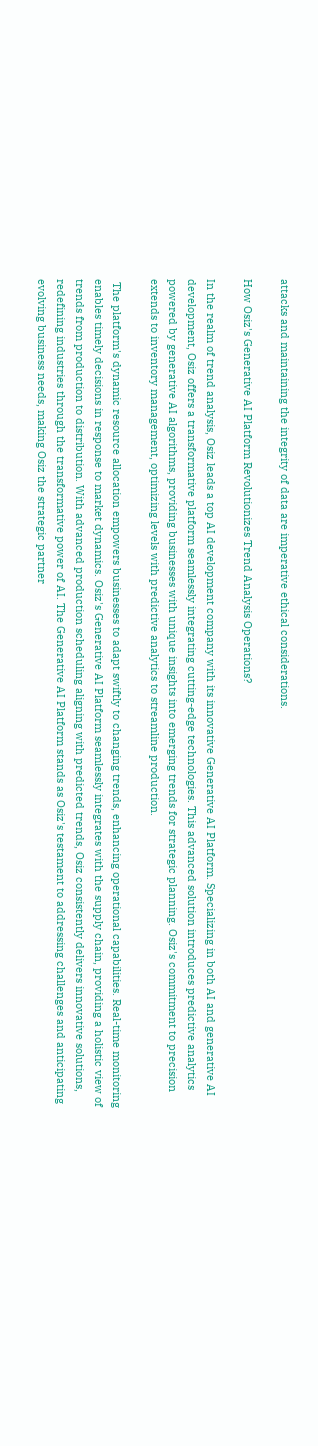attacks and maintaining the integrity of data are imperative ethical considerations.

How Osiz's Generative AI Platform Revolutionizes Trend Analysis Operations?

In the realm of trend analysis, Osiz leads a top AI development company with its innovative Generative AI Platform. Specializing in both AI and generative AI development, Osiz offers a transformative platform seamlessly integrating cutting-edge technologies. This advanced solution introduces predictive analytics powered by generative AI algorithms, providing businesses with unique insights into emerging trends for strategic planning. Osiz's commitment to precision extends to inventory management, optimizing levels with predictive analytics to streamline production.

 The platform's dynamic resource allocation empowers businesses to adapt swiftly to changing trends, enhancing operational capabilities. Real-time monitoring enables timely decisions in response to market dynamics. Osiz's Generative AI Platform seamlessly integrates with the supply chain, providing a holistic view of trends from production to distribution. With advanced production scheduling aligning with predicted trends, Osiz consistently delivers innovative solutions, redefining industries through the transformative power of AI. The Generative AI Platform stands as Osiz's testament to addressing challenges and anticipating evolving business needs, making Osiz the strategic partner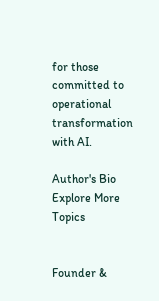for those committed to operational transformation with AI.

Author's Bio
Explore More Topics


Founder &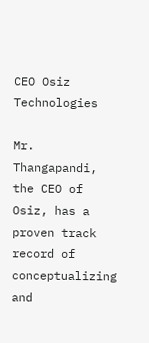CEO Osiz Technologies

Mr. Thangapandi, the CEO of Osiz, has a proven track record of conceptualizing and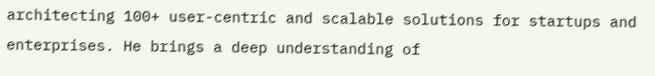architecting 100+ user-centric and scalable solutions for startups and enterprises. He brings a deep understanding of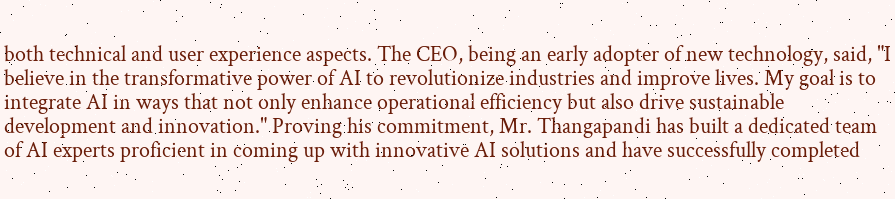both technical and user experience aspects. The CEO, being an early adopter of new technology, said, "I believe in the transformative power of AI to revolutionize industries and improve lives. My goal is to integrate AI in ways that not only enhance operational efficiency but also drive sustainable development and innovation." Proving his commitment, Mr. Thangapandi has built a dedicated team of AI experts proficient in coming up with innovative AI solutions and have successfully completed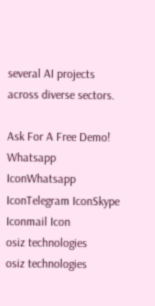several AI projects across diverse sectors.

Ask For A Free Demo!
Whatsapp IconWhatsapp IconTelegram IconSkype Iconmail Icon
osiz technologies
osiz technologies